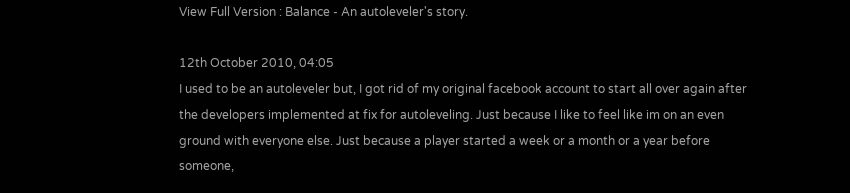View Full Version : Balance - An autoleveler's story.

12th October 2010, 04:05
I used to be an autoleveler but, I got rid of my original facebook account to start all over again after the developers implemented at fix for autoleveling. Just because I like to feel like im on an even ground with everyone else. Just because a player started a week or a month or a year before someone,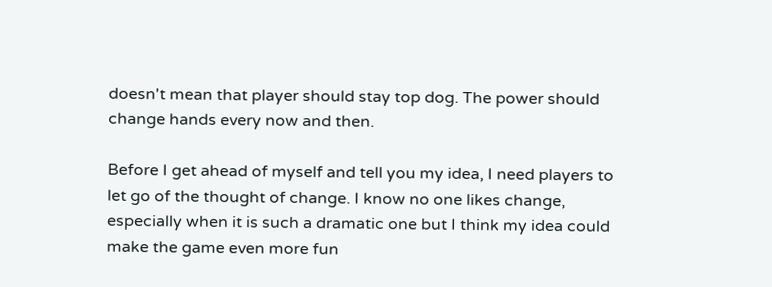doesn't mean that player should stay top dog. The power should change hands every now and then.

Before I get ahead of myself and tell you my idea, I need players to let go of the thought of change. I know no one likes change, especially when it is such a dramatic one but I think my idea could make the game even more fun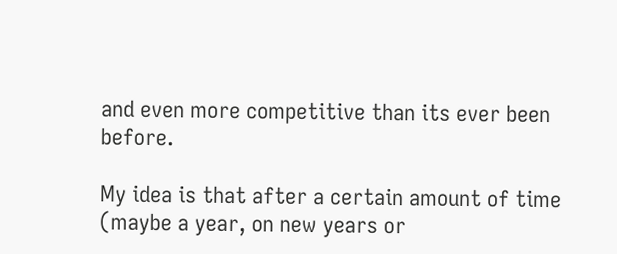and even more competitive than its ever been before.

My idea is that after a certain amount of time (maybe a year, on new years or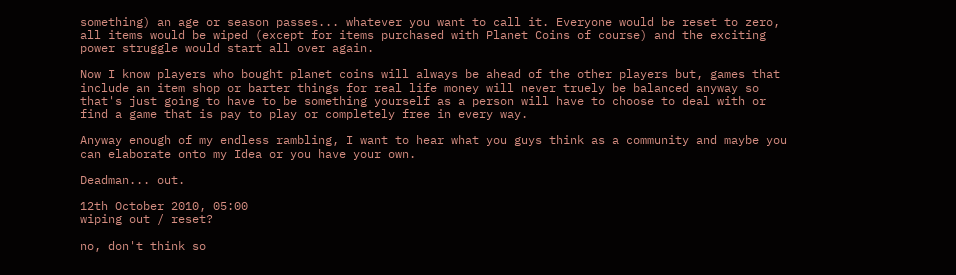something) an age or season passes... whatever you want to call it. Everyone would be reset to zero, all items would be wiped (except for items purchased with Planet Coins of course) and the exciting power struggle would start all over again.

Now I know players who bought planet coins will always be ahead of the other players but, games that include an item shop or barter things for real life money will never truely be balanced anyway so that's just going to have to be something yourself as a person will have to choose to deal with or find a game that is pay to play or completely free in every way.

Anyway enough of my endless rambling, I want to hear what you guys think as a community and maybe you can elaborate onto my Idea or you have your own.

Deadman... out.

12th October 2010, 05:00
wiping out / reset?

no, don't think so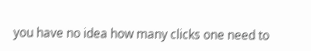you have no idea how many clicks one need to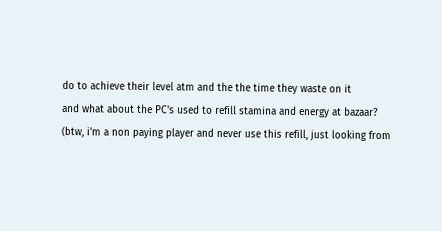do to achieve their level atm and the the time they waste on it
and what about the PC's used to refill stamina and energy at bazaar?
(btw, i'm a non paying player and never use this refill, just looking from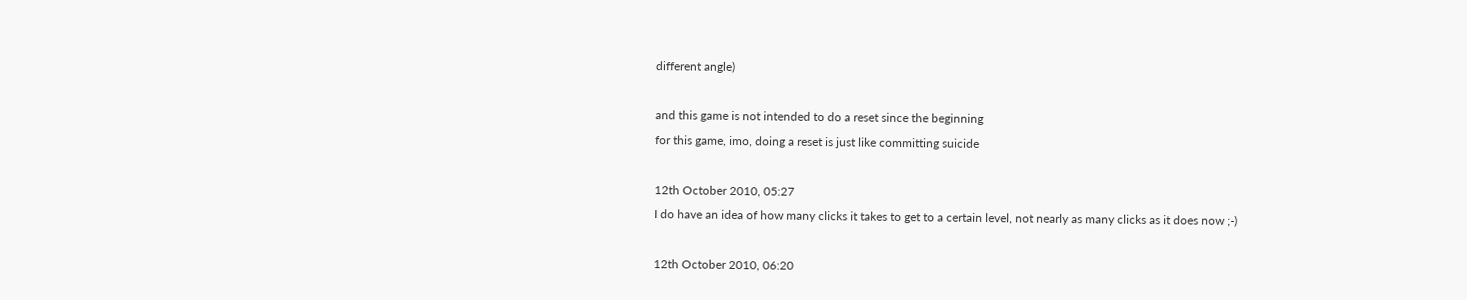different angle)

and this game is not intended to do a reset since the beginning
for this game, imo, doing a reset is just like committing suicide

12th October 2010, 05:27
I do have an idea of how many clicks it takes to get to a certain level, not nearly as many clicks as it does now ;-)

12th October 2010, 06:20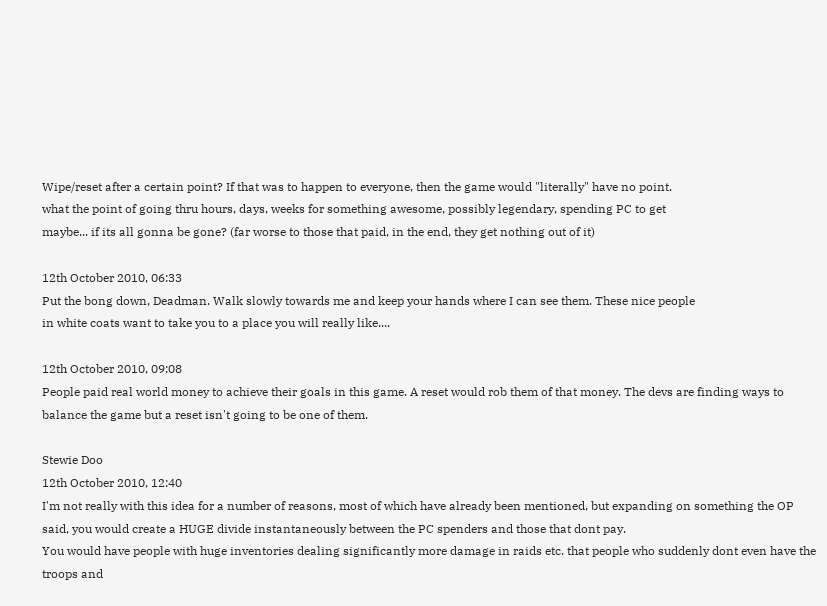Wipe/reset after a certain point? If that was to happen to everyone, then the game would "literally" have no point.
what the point of going thru hours, days, weeks for something awesome, possibly legendary, spending PC to get
maybe... if its all gonna be gone? (far worse to those that paid, in the end, they get nothing out of it)

12th October 2010, 06:33
Put the bong down, Deadman. Walk slowly towards me and keep your hands where I can see them. These nice people
in white coats want to take you to a place you will really like....

12th October 2010, 09:08
People paid real world money to achieve their goals in this game. A reset would rob them of that money. The devs are finding ways to balance the game but a reset isn't going to be one of them.

Stewie Doo
12th October 2010, 12:40
I'm not really with this idea for a number of reasons, most of which have already been mentioned, but expanding on something the OP said, you would create a HUGE divide instantaneously between the PC spenders and those that dont pay.
You would have people with huge inventories dealing significantly more damage in raids etc. that people who suddenly dont even have the troops and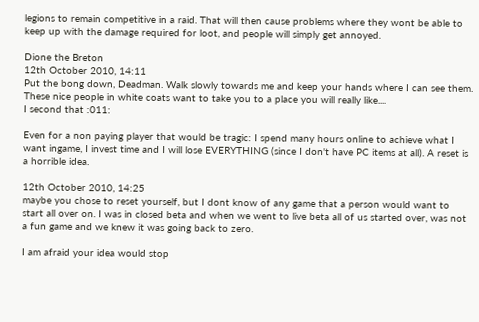legions to remain competitive in a raid. That will then cause problems where they wont be able to keep up with the damage required for loot, and people will simply get annoyed.

Dione the Breton
12th October 2010, 14:11
Put the bong down, Deadman. Walk slowly towards me and keep your hands where I can see them. These nice people in white coats want to take you to a place you will really like....
I second that :011:

Even for a non paying player that would be tragic: I spend many hours online to achieve what I want ingame, I invest time and I will lose EVERYTHING (since I don't have PC items at all). A reset is a horrible idea.

12th October 2010, 14:25
maybe you chose to reset yourself, but I dont know of any game that a person would want to start all over on. I was in closed beta and when we went to live beta all of us started over, was not a fun game and we knew it was going back to zero.

I am afraid your idea would stop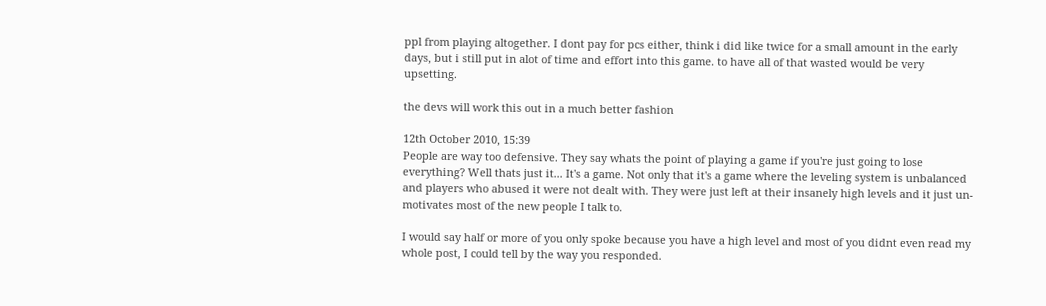ppl from playing altogether. I dont pay for pcs either, think i did like twice for a small amount in the early days, but i still put in alot of time and effort into this game. to have all of that wasted would be very upsetting.

the devs will work this out in a much better fashion

12th October 2010, 15:39
People are way too defensive. They say whats the point of playing a game if you're just going to lose everything? Well thats just it... It's a game. Not only that it's a game where the leveling system is unbalanced and players who abused it were not dealt with. They were just left at their insanely high levels and it just un-motivates most of the new people I talk to.

I would say half or more of you only spoke because you have a high level and most of you didnt even read my whole post, I could tell by the way you responded.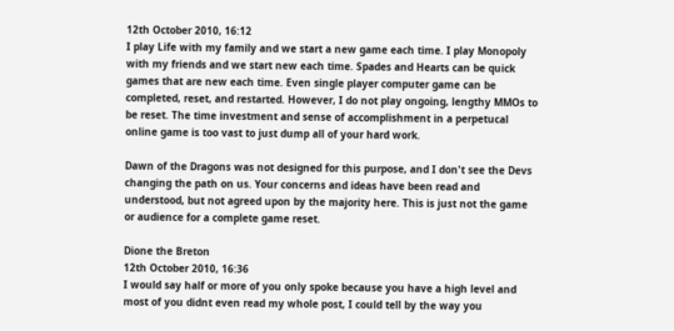12th October 2010, 16:12
I play Life with my family and we start a new game each time. I play Monopoly with my friends and we start new each time. Spades and Hearts can be quick games that are new each time. Even single player computer game can be completed, reset, and restarted. However, I do not play ongoing, lengthy MMOs to be reset. The time investment and sense of accomplishment in a perpetucal online game is too vast to just dump all of your hard work.

Dawn of the Dragons was not designed for this purpose, and I don't see the Devs changing the path on us. Your concerns and ideas have been read and understood, but not agreed upon by the majority here. This is just not the game or audience for a complete game reset.

Dione the Breton
12th October 2010, 16:36
I would say half or more of you only spoke because you have a high level and most of you didnt even read my whole post, I could tell by the way you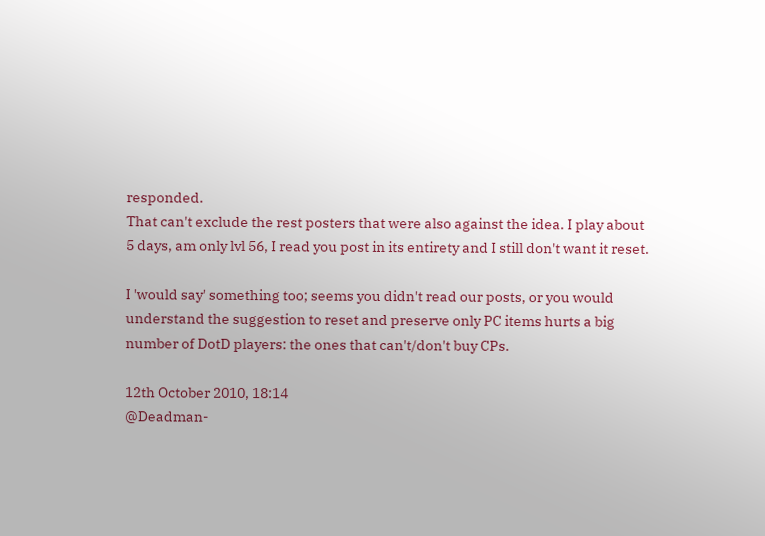responded.
That can't exclude the rest posters that were also against the idea. I play about 5 days, am only lvl 56, I read you post in its entirety and I still don't want it reset.

I 'would say' something too; seems you didn't read our posts, or you would understand the suggestion to reset and preserve only PC items hurts a big number of DotD players: the ones that can't/don't buy CPs.

12th October 2010, 18:14
@Deadman-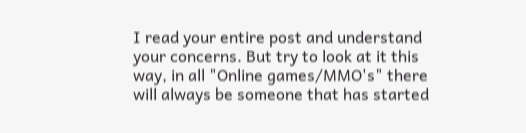I read your entire post and understand your concerns. But try to look at it this way, in all "Online games/MMO's" there will always be someone that has started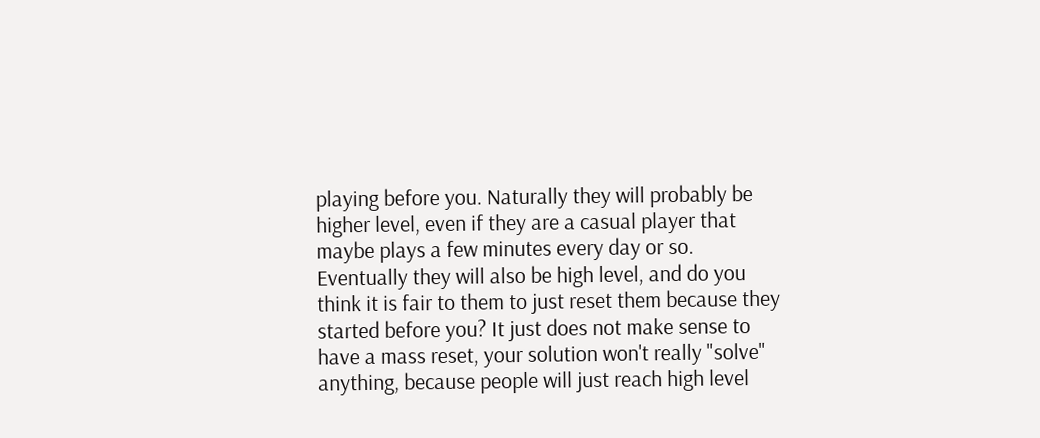playing before you. Naturally they will probably be higher level, even if they are a casual player that maybe plays a few minutes every day or so. Eventually they will also be high level, and do you think it is fair to them to just reset them because they started before you? It just does not make sense to have a mass reset, your solution won't really "solve" anything, because people will just reach high level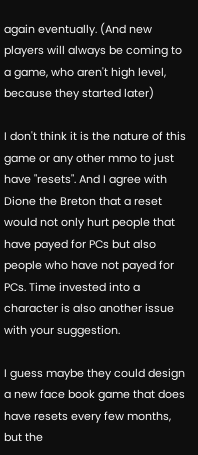again eventually. (And new players will always be coming to a game, who aren't high level, because they started later)

I don't think it is the nature of this game or any other mmo to just have "resets". And I agree with Dione the Breton that a reset would not only hurt people that have payed for PCs but also people who have not payed for PCs. Time invested into a character is also another issue with your suggestion.

I guess maybe they could design a new face book game that does have resets every few months, but the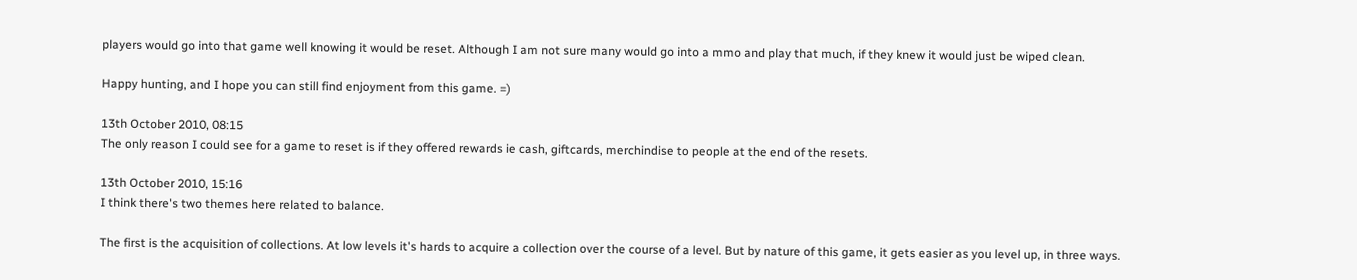players would go into that game well knowing it would be reset. Although I am not sure many would go into a mmo and play that much, if they knew it would just be wiped clean.

Happy hunting, and I hope you can still find enjoyment from this game. =)

13th October 2010, 08:15
The only reason I could see for a game to reset is if they offered rewards ie cash, giftcards, merchindise to people at the end of the resets.

13th October 2010, 15:16
I think there's two themes here related to balance.

The first is the acquisition of collections. At low levels it's hards to acquire a collection over the course of a level. But by nature of this game, it gets easier as you level up, in three ways.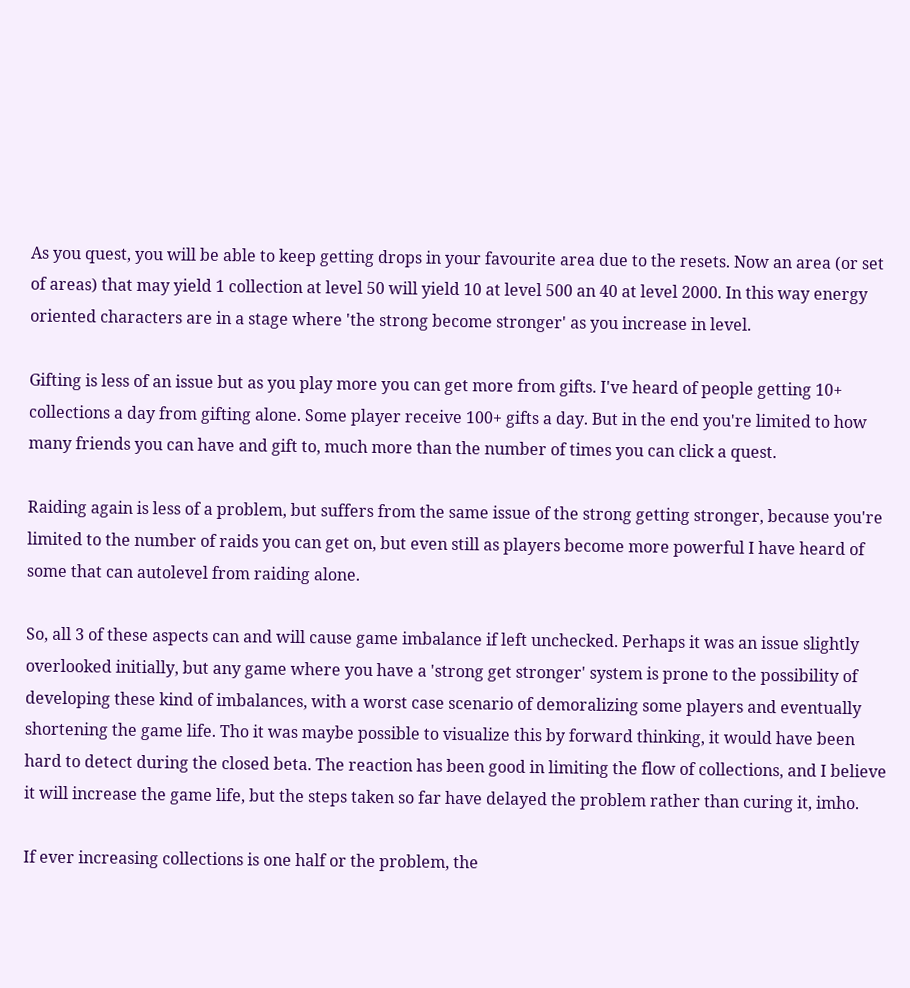As you quest, you will be able to keep getting drops in your favourite area due to the resets. Now an area (or set of areas) that may yield 1 collection at level 50 will yield 10 at level 500 an 40 at level 2000. In this way energy oriented characters are in a stage where 'the strong become stronger' as you increase in level.

Gifting is less of an issue but as you play more you can get more from gifts. I've heard of people getting 10+ collections a day from gifting alone. Some player receive 100+ gifts a day. But in the end you're limited to how many friends you can have and gift to, much more than the number of times you can click a quest.

Raiding again is less of a problem, but suffers from the same issue of the strong getting stronger, because you're limited to the number of raids you can get on, but even still as players become more powerful I have heard of some that can autolevel from raiding alone.

So, all 3 of these aspects can and will cause game imbalance if left unchecked. Perhaps it was an issue slightly overlooked initially, but any game where you have a 'strong get stronger' system is prone to the possibility of developing these kind of imbalances, with a worst case scenario of demoralizing some players and eventually shortening the game life. Tho it was maybe possible to visualize this by forward thinking, it would have been hard to detect during the closed beta. The reaction has been good in limiting the flow of collections, and I believe it will increase the game life, but the steps taken so far have delayed the problem rather than curing it, imho.

If ever increasing collections is one half or the problem, the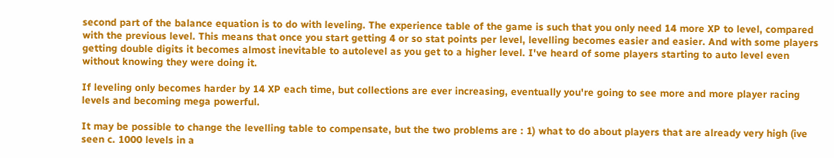second part of the balance equation is to do with leveling. The experience table of the game is such that you only need 14 more XP to level, compared with the previous level. This means that once you start getting 4 or so stat points per level, levelling becomes easier and easier. And with some players getting double digits it becomes almost inevitable to autolevel as you get to a higher level. I've heard of some players starting to auto level even without knowing they were doing it.

If leveling only becomes harder by 14 XP each time, but collections are ever increasing, eventually you're going to see more and more player racing levels and becoming mega powerful.

It may be possible to change the levelling table to compensate, but the two problems are : 1) what to do about players that are already very high (ive seen c. 1000 levels in a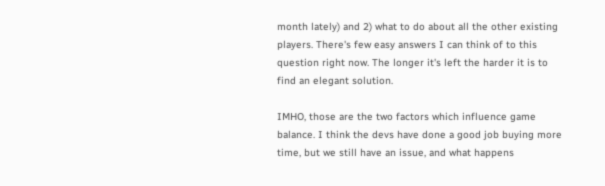month lately) and 2) what to do about all the other existing players. There's few easy answers I can think of to this question right now. The longer it's left the harder it is to find an elegant solution.

IMHO, those are the two factors which influence game balance. I think the devs have done a good job buying more time, but we still have an issue, and what happens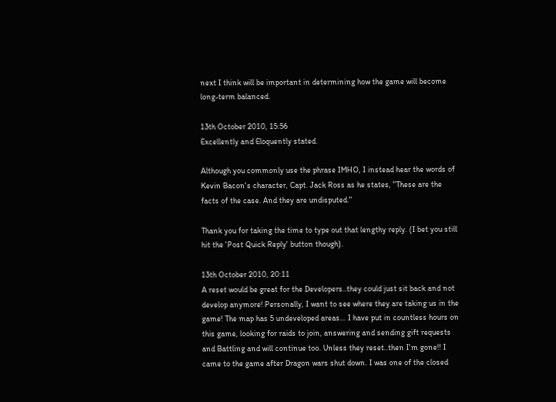next I think will be important in determining how the game will become long-term balanced.

13th October 2010, 15:56
Excellently and Eloquently stated.

Although you commonly use the phrase IMHO, I instead hear the words of Kevin Bacon's character, Capt. Jack Ross as he states, "These are the facts of the case. And they are undisputed."

Thank you for taking the time to type out that lengthy reply. (I bet you still hit the 'Post Quick Reply' button though).

13th October 2010, 20:11
A reset would be great for the Developers..they could just sit back and not develop anymore! Personally, I want to see where they are taking us in the game! The map has 5 undeveloped areas... I have put in countless hours on this game, looking for raids to join, answering and sending gift requests and Battling and will continue too. Unless they reset..then I'm gone!! I came to the game after Dragon wars shut down. I was one of the closed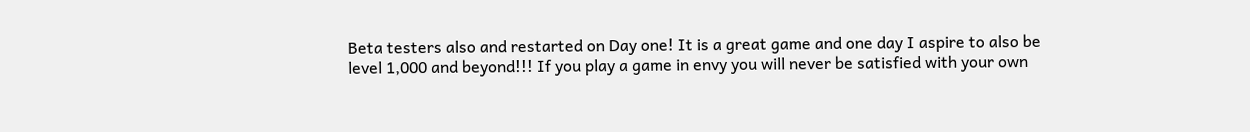Beta testers also and restarted on Day one! It is a great game and one day I aspire to also be level 1,000 and beyond!!! If you play a game in envy you will never be satisfied with your own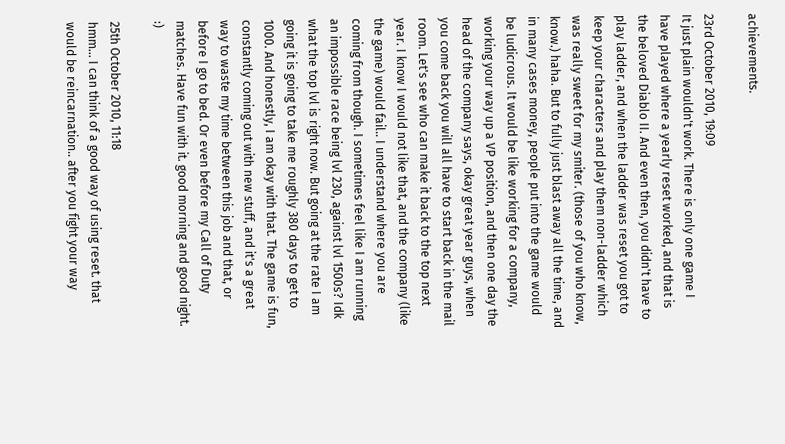achievements.

23rd October 2010, 19:09
It just plain wouldn't work. There is only one game I have played where a yearly reset worked, and that is the beloved Diablo II. And even then, you didn't have to play ladder, and when the ladder was reset you got to keep your characters and play them non-ladder which was really sweet for my smiter. (those of you who know, know.) haha. But to fully just blast away all the time, and in many cases money, people put into the game would be ludicrous. It would be like working for a company, working your way up a VP position, and then one day the head of the company says, okay great year guys, when you come back you will all have to start back in the mail room. Let's see who can make it back to the top next year. I know I would not like that, and the company (like the game) would fail.. I understand where you are coming from though. I sometimes feel like I am running an impossible race being lvl 230, against lvl 1500s? Idk what the top lvl is right now. But going at the rate I am going it is going to take me roughly 380 days to get to 1000. And honestly, I am okay with that. The game is fun, constantly coming out with new stuff, and it's a great way to waste my time between this job and that, or before I go to bed. Or even before my Call of Duty matches. Have fun with it. good morning and good night. :)

25th October 2010, 11:18
hmm... I can think of a good way of using reset. that would be reincarnation.. after you fight your way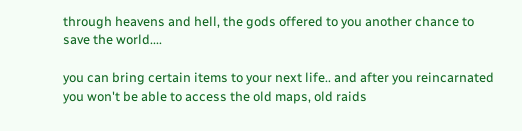through heavens and hell, the gods offered to you another chance to save the world....

you can bring certain items to your next life.. and after you reincarnated you won't be able to access the old maps, old raids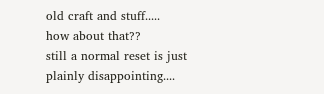old craft and stuff.....
how about that??
still a normal reset is just plainly disappointing....